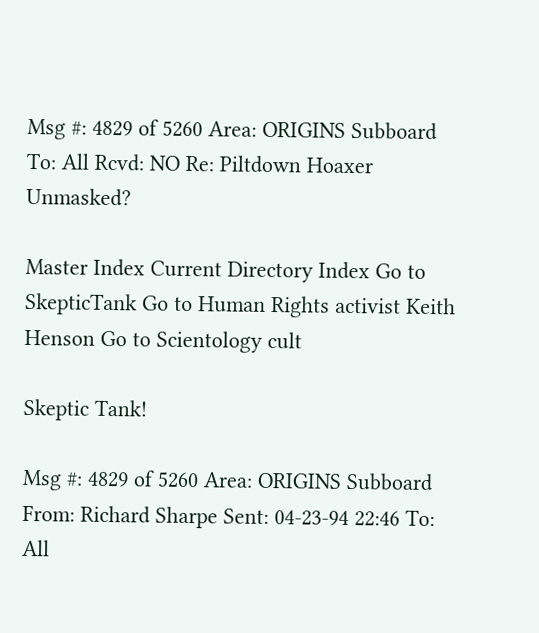Msg #: 4829 of 5260 Area: ORIGINS Subboard To: All Rcvd: NO Re: Piltdown Hoaxer Unmasked?

Master Index Current Directory Index Go to SkepticTank Go to Human Rights activist Keith Henson Go to Scientology cult

Skeptic Tank!

Msg #: 4829 of 5260 Area: ORIGINS Subboard From: Richard Sharpe Sent: 04-23-94 22:46 To: All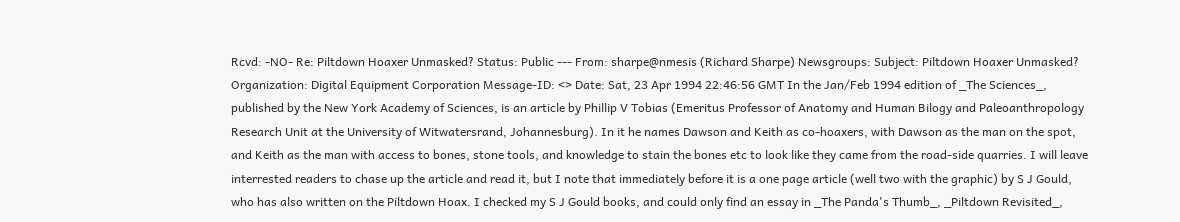Rcvd: -NO- Re: Piltdown Hoaxer Unmasked? Status: Public --- From: sharpe@nmesis (Richard Sharpe) Newsgroups: Subject: Piltdown Hoaxer Unmasked? Organization: Digital Equipment Corporation Message-ID: <> Date: Sat, 23 Apr 1994 22:46:56 GMT In the Jan/Feb 1994 edition of _The Sciences_, published by the New York Academy of Sciences, is an article by Phillip V Tobias (Emeritus Professor of Anatomy and Human Bilogy and Paleoanthropology Research Unit at the University of Witwatersrand, Johannesburg). In it he names Dawson and Keith as co-hoaxers, with Dawson as the man on the spot, and Keith as the man with access to bones, stone tools, and knowledge to stain the bones etc to look like they came from the road-side quarries. I will leave interrested readers to chase up the article and read it, but I note that immediately before it is a one page article (well two with the graphic) by S J Gould, who has also written on the Piltdown Hoax. I checked my S J Gould books, and could only find an essay in _The Panda's Thumb_, _Piltdown Revisited_,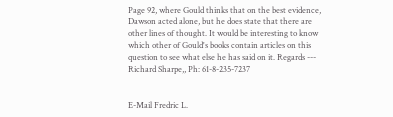Page 92, where Gould thinks that on the best evidence, Dawson acted alone, but he does state that there are other lines of thought. It would be interesting to know which other of Gould's books contain articles on this question to see what else he has said on it. Regards --- Richard Sharpe,, Ph: 61-8-235-7237


E-Mail Fredric L.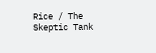Rice / The Skeptic Tank